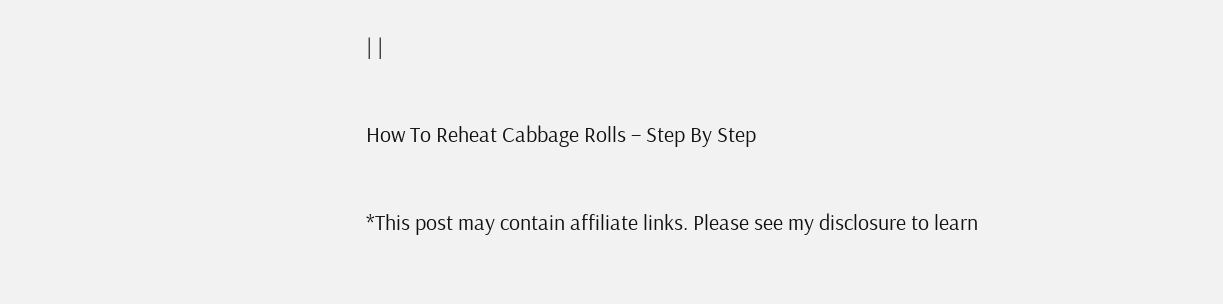| |

How To Reheat Cabbage Rolls – Step By Step

*This post may contain affiliate links. Please see my disclosure to learn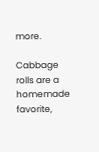more.

Cabbage rolls are a homemade favorite,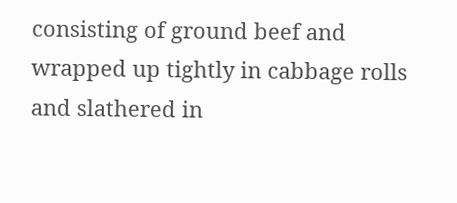consisting of ground beef and wrapped up tightly in cabbage rolls and slathered in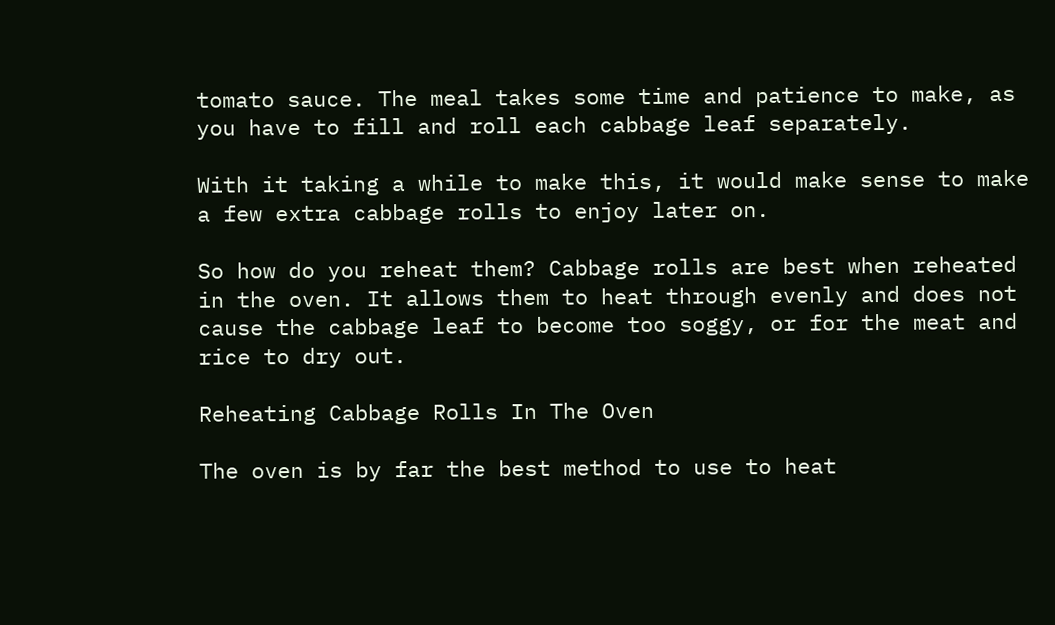tomato sauce. The meal takes some time and patience to make, as you have to fill and roll each cabbage leaf separately.

With it taking a while to make this, it would make sense to make a few extra cabbage rolls to enjoy later on.

So how do you reheat them? Cabbage rolls are best when reheated in the oven. It allows them to heat through evenly and does not cause the cabbage leaf to become too soggy, or for the meat and rice to dry out.

Reheating Cabbage Rolls In The Oven

The oven is by far the best method to use to heat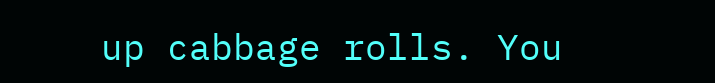up cabbage rolls. You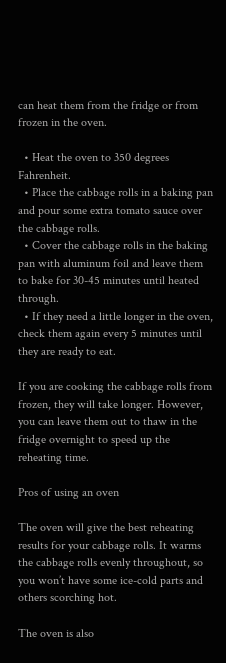can heat them from the fridge or from frozen in the oven.

  • Heat the oven to 350 degrees Fahrenheit.
  • Place the cabbage rolls in a baking pan and pour some extra tomato sauce over the cabbage rolls.
  • Cover the cabbage rolls in the baking pan with aluminum foil and leave them to bake for 30-45 minutes until heated through.
  • If they need a little longer in the oven, check them again every 5 minutes until they are ready to eat.

If you are cooking the cabbage rolls from frozen, they will take longer. However, you can leave them out to thaw in the fridge overnight to speed up the reheating time.

Pros of using an oven

The oven will give the best reheating results for your cabbage rolls. It warms the cabbage rolls evenly throughout, so you won’t have some ice-cold parts and others scorching hot.

The oven is also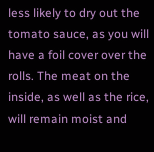less likely to dry out the tomato sauce, as you will have a foil cover over the rolls. The meat on the inside, as well as the rice, will remain moist and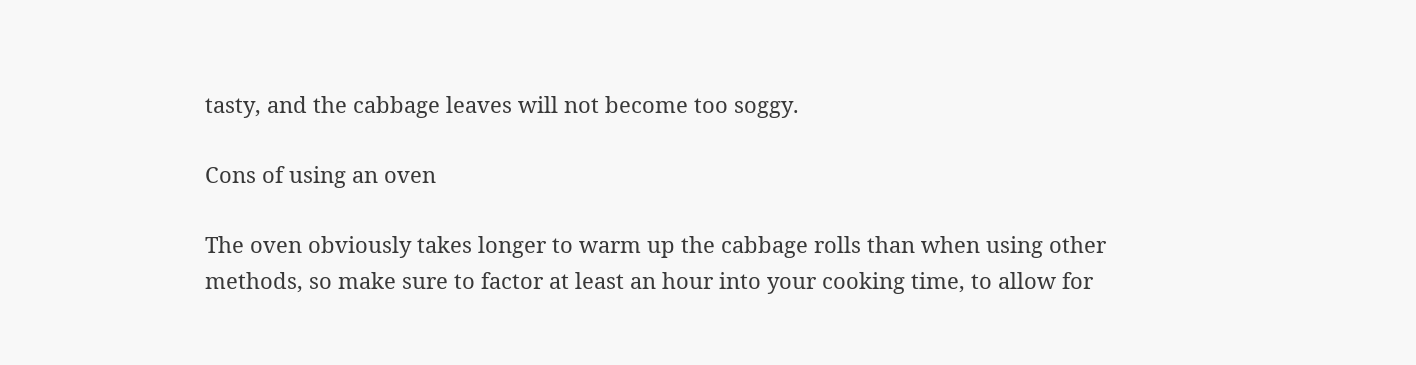tasty, and the cabbage leaves will not become too soggy.

Cons of using an oven

The oven obviously takes longer to warm up the cabbage rolls than when using other methods, so make sure to factor at least an hour into your cooking time, to allow for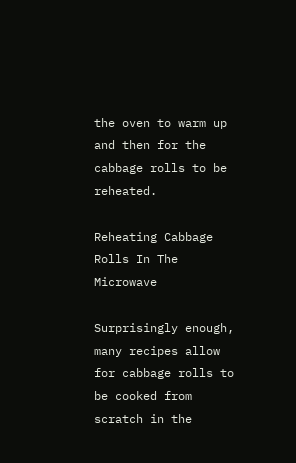the oven to warm up and then for the cabbage rolls to be reheated.

Reheating Cabbage Rolls In The Microwave

Surprisingly enough, many recipes allow for cabbage rolls to be cooked from scratch in the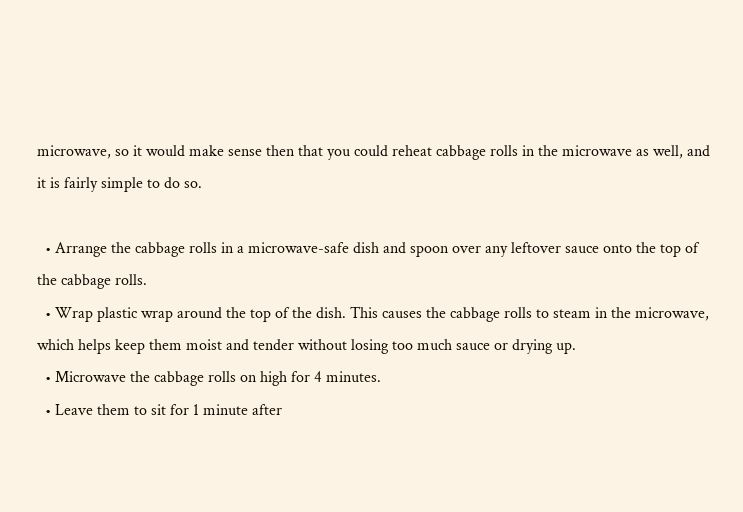microwave, so it would make sense then that you could reheat cabbage rolls in the microwave as well, and it is fairly simple to do so.

  • Arrange the cabbage rolls in a microwave-safe dish and spoon over any leftover sauce onto the top of the cabbage rolls.
  • Wrap plastic wrap around the top of the dish. This causes the cabbage rolls to steam in the microwave, which helps keep them moist and tender without losing too much sauce or drying up.
  • Microwave the cabbage rolls on high for 4 minutes.
  • Leave them to sit for 1 minute after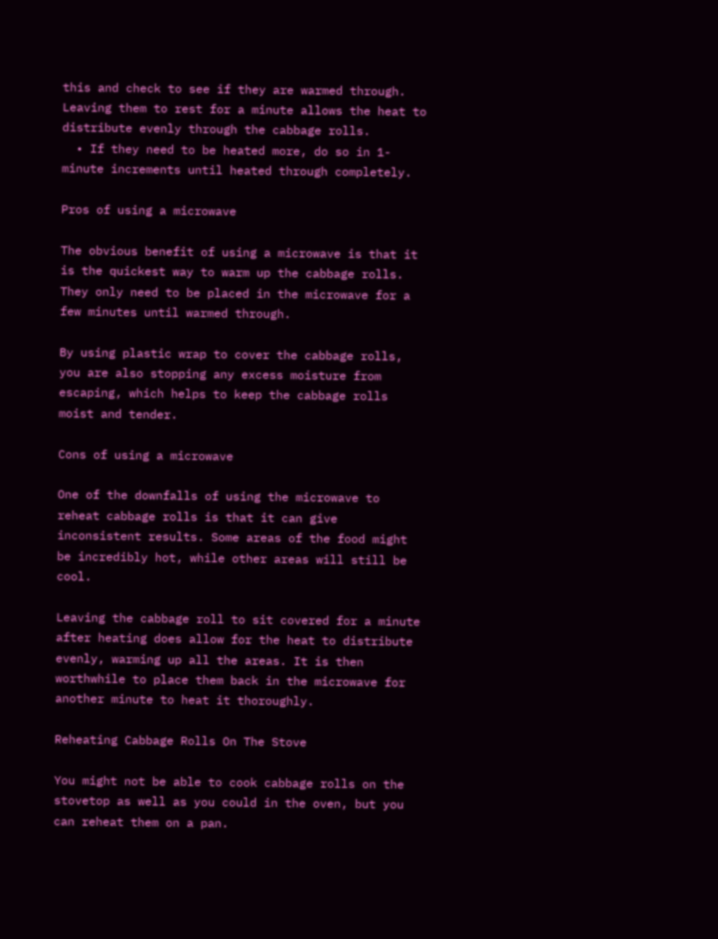this and check to see if they are warmed through. Leaving them to rest for a minute allows the heat to distribute evenly through the cabbage rolls.
  • If they need to be heated more, do so in 1-minute increments until heated through completely.

Pros of using a microwave

The obvious benefit of using a microwave is that it is the quickest way to warm up the cabbage rolls. They only need to be placed in the microwave for a few minutes until warmed through.

By using plastic wrap to cover the cabbage rolls, you are also stopping any excess moisture from escaping, which helps to keep the cabbage rolls moist and tender.

Cons of using a microwave

One of the downfalls of using the microwave to reheat cabbage rolls is that it can give inconsistent results. Some areas of the food might be incredibly hot, while other areas will still be cool.

Leaving the cabbage roll to sit covered for a minute after heating does allow for the heat to distribute evenly, warming up all the areas. It is then worthwhile to place them back in the microwave for another minute to heat it thoroughly.

Reheating Cabbage Rolls On The Stove

You might not be able to cook cabbage rolls on the stovetop as well as you could in the oven, but you can reheat them on a pan.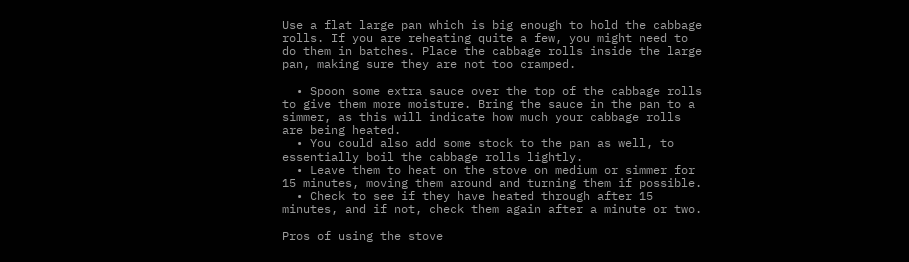Use a flat large pan which is big enough to hold the cabbage rolls. If you are reheating quite a few, you might need to do them in batches. Place the cabbage rolls inside the large pan, making sure they are not too cramped.

  • Spoon some extra sauce over the top of the cabbage rolls to give them more moisture. Bring the sauce in the pan to a simmer, as this will indicate how much your cabbage rolls are being heated.
  • You could also add some stock to the pan as well, to essentially boil the cabbage rolls lightly.
  • Leave them to heat on the stove on medium or simmer for 15 minutes, moving them around and turning them if possible.
  • Check to see if they have heated through after 15 minutes, and if not, check them again after a minute or two.

Pros of using the stove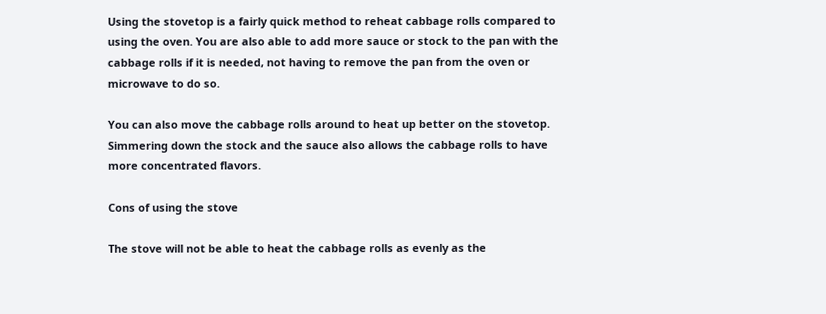Using the stovetop is a fairly quick method to reheat cabbage rolls compared to using the oven. You are also able to add more sauce or stock to the pan with the cabbage rolls if it is needed, not having to remove the pan from the oven or microwave to do so.

You can also move the cabbage rolls around to heat up better on the stovetop. Simmering down the stock and the sauce also allows the cabbage rolls to have more concentrated flavors.

Cons of using the stove

The stove will not be able to heat the cabbage rolls as evenly as the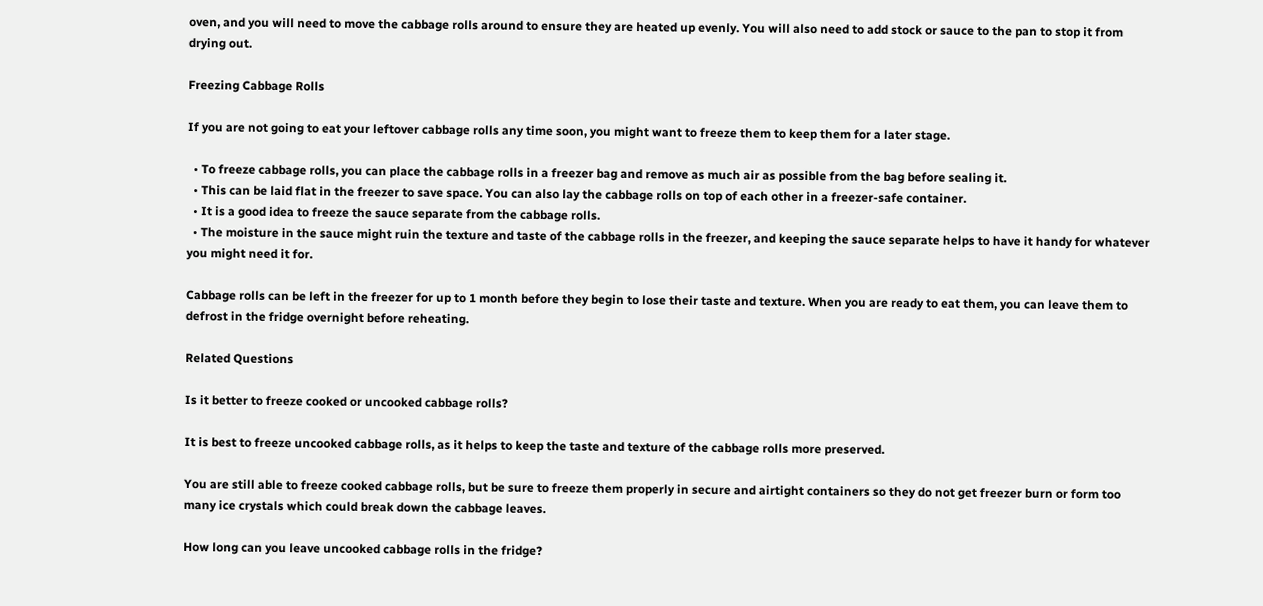oven, and you will need to move the cabbage rolls around to ensure they are heated up evenly. You will also need to add stock or sauce to the pan to stop it from drying out.

Freezing Cabbage Rolls

If you are not going to eat your leftover cabbage rolls any time soon, you might want to freeze them to keep them for a later stage.

  • To freeze cabbage rolls, you can place the cabbage rolls in a freezer bag and remove as much air as possible from the bag before sealing it.
  • This can be laid flat in the freezer to save space. You can also lay the cabbage rolls on top of each other in a freezer-safe container.
  • It is a good idea to freeze the sauce separate from the cabbage rolls.
  • The moisture in the sauce might ruin the texture and taste of the cabbage rolls in the freezer, and keeping the sauce separate helps to have it handy for whatever you might need it for.

Cabbage rolls can be left in the freezer for up to 1 month before they begin to lose their taste and texture. When you are ready to eat them, you can leave them to defrost in the fridge overnight before reheating.

Related Questions

Is it better to freeze cooked or uncooked cabbage rolls?

It is best to freeze uncooked cabbage rolls, as it helps to keep the taste and texture of the cabbage rolls more preserved.

You are still able to freeze cooked cabbage rolls, but be sure to freeze them properly in secure and airtight containers so they do not get freezer burn or form too many ice crystals which could break down the cabbage leaves.

How long can you leave uncooked cabbage rolls in the fridge?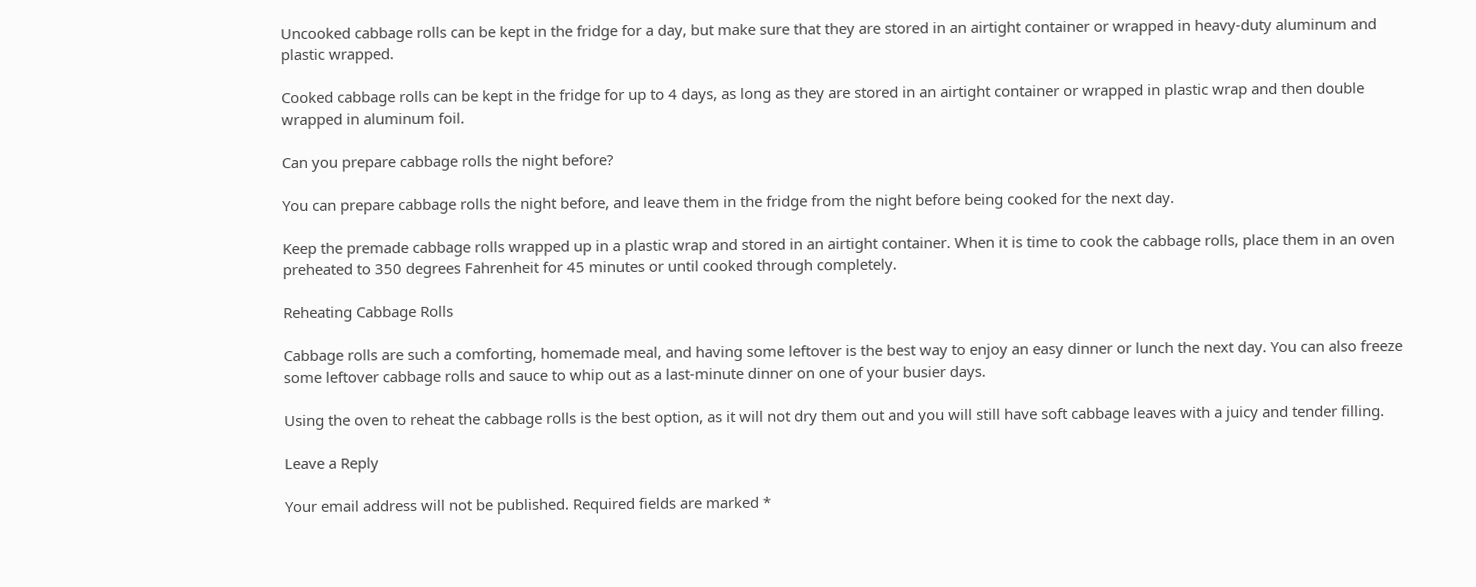Uncooked cabbage rolls can be kept in the fridge for a day, but make sure that they are stored in an airtight container or wrapped in heavy-duty aluminum and plastic wrapped.

Cooked cabbage rolls can be kept in the fridge for up to 4 days, as long as they are stored in an airtight container or wrapped in plastic wrap and then double wrapped in aluminum foil.

Can you prepare cabbage rolls the night before?

You can prepare cabbage rolls the night before, and leave them in the fridge from the night before being cooked for the next day.

Keep the premade cabbage rolls wrapped up in a plastic wrap and stored in an airtight container. When it is time to cook the cabbage rolls, place them in an oven preheated to 350 degrees Fahrenheit for 45 minutes or until cooked through completely.

Reheating Cabbage Rolls

Cabbage rolls are such a comforting, homemade meal, and having some leftover is the best way to enjoy an easy dinner or lunch the next day. You can also freeze some leftover cabbage rolls and sauce to whip out as a last-minute dinner on one of your busier days.

Using the oven to reheat the cabbage rolls is the best option, as it will not dry them out and you will still have soft cabbage leaves with a juicy and tender filling.

Leave a Reply

Your email address will not be published. Required fields are marked *